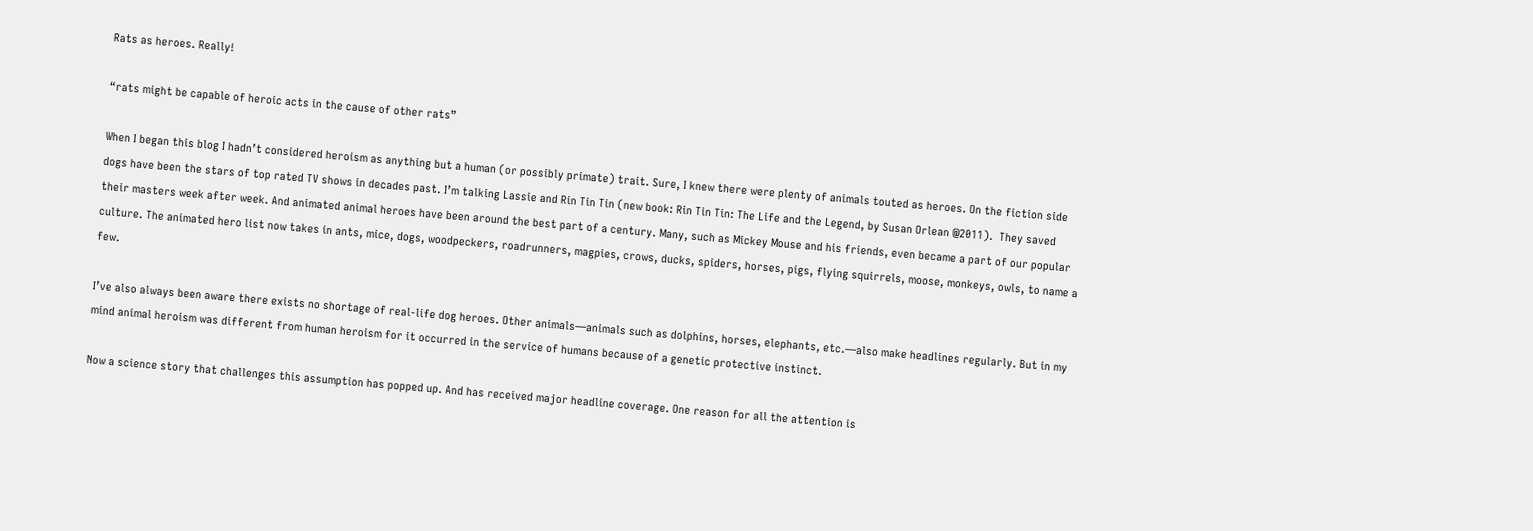Rats as heroes. Really!

“rats might be capable of heroic acts in the cause of other rats”

When I began this blog I hadn’t considered heroism as anything but a human (or possibly primate) trait. Sure, I knew there were plenty of animals touted as heroes. On the fiction side dogs have been the stars of top rated TV shows in decades past. I’m talking Lassie and Rin Tin Tin (new book: Rin Tin Tin: The Life and the Legend, by Susan Orlean @2011).  They saved their masters week after week. And animated animal heroes have been around the best part of a century. Many, such as Mickey Mouse and his friends, even became a part of our popular culture. The animated hero list now takes in ants, mice, dogs, woodpeckers, roadrunners, magpies, crows, ducks, spiders, horses, pigs, flying squirrels, moose, monkeys, owls, to name a few.

I’ve also always been aware there exists no shortage of real-life dog heroes. Other animals—animals such as dolphins, horses, elephants, etc.—also make headlines regularly. But in my mind animal heroism was different from human heroism for it occurred in the service of humans because of a genetic protective instinct.

Now a science story that challenges this assumption has popped up. And has received major headline coverage. One reason for all the attention is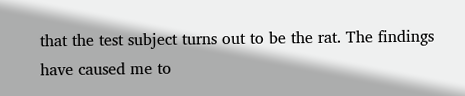that the test subject turns out to be the rat. The findings have caused me to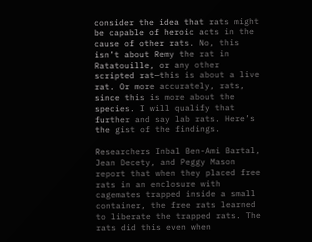consider the idea that rats might be capable of heroic acts in the cause of other rats. No, this isn’t about Remy the rat in Ratatouille, or any other scripted rat—this is about a live rat. Or more accurately, rats, since this is more about the species. I will qualify that further and say lab rats. Here’s the gist of the findings.

Researchers Inbal Ben-Ami Bartal, Jean Decety, and Peggy Mason report that when they placed free rats in an enclosure with cagemates trapped inside a small container, the free rats learned to liberate the trapped rats. The rats did this even when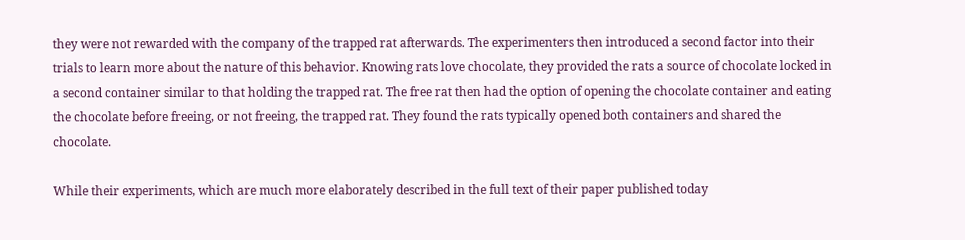they were not rewarded with the company of the trapped rat afterwards. The experimenters then introduced a second factor into their trials to learn more about the nature of this behavior. Knowing rats love chocolate, they provided the rats a source of chocolate locked in a second container similar to that holding the trapped rat. The free rat then had the option of opening the chocolate container and eating the chocolate before freeing, or not freeing, the trapped rat. They found the rats typically opened both containers and shared the chocolate.

While their experiments, which are much more elaborately described in the full text of their paper published today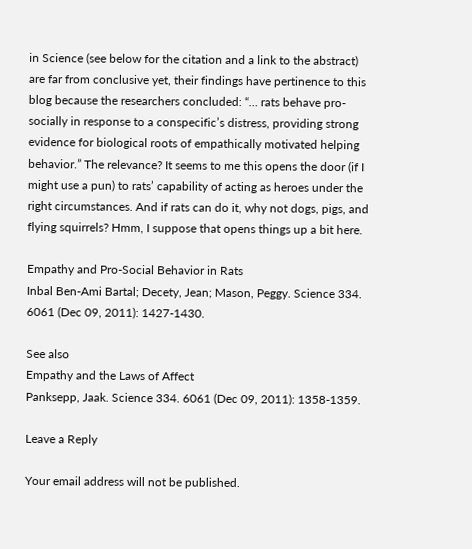in Science (see below for the citation and a link to the abstract) are far from conclusive yet, their findings have pertinence to this blog because the researchers concluded: “… rats behave pro-socially in response to a conspecific’s distress, providing strong evidence for biological roots of empathically motivated helping behavior.” The relevance? It seems to me this opens the door (if I might use a pun) to rats’ capability of acting as heroes under the right circumstances. And if rats can do it, why not dogs, pigs, and flying squirrels? Hmm, I suppose that opens things up a bit here.

Empathy and Pro-Social Behavior in Rats
Inbal Ben-Ami Bartal; Decety, Jean; Mason, Peggy. Science 334. 6061 (Dec 09, 2011): 1427-1430.

See also
Empathy and the Laws of Affect
Panksepp, Jaak. Science 334. 6061 (Dec 09, 2011): 1358-1359.

Leave a Reply

Your email address will not be published.